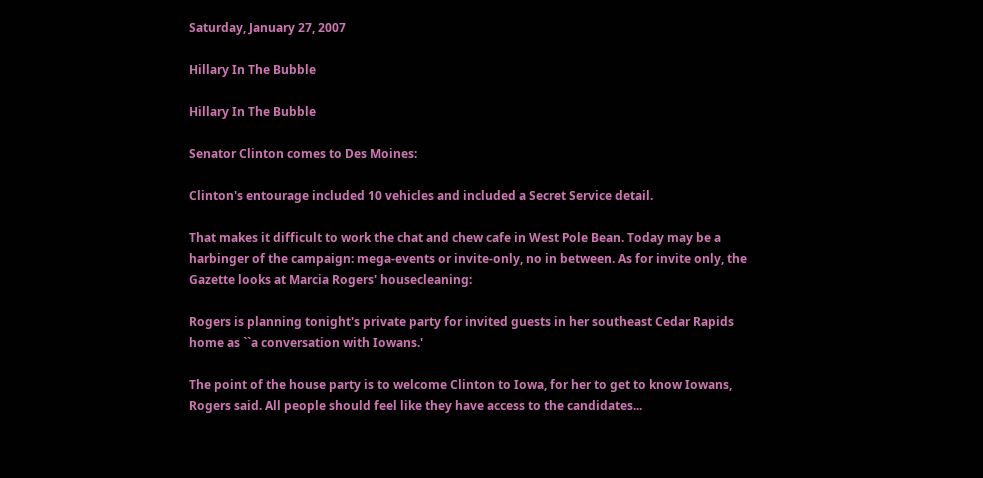Saturday, January 27, 2007

Hillary In The Bubble

Hillary In The Bubble

Senator Clinton comes to Des Moines:

Clinton's entourage included 10 vehicles and included a Secret Service detail.

That makes it difficult to work the chat and chew cafe in West Pole Bean. Today may be a harbinger of the campaign: mega-events or invite-only, no in between. As for invite only, the Gazette looks at Marcia Rogers' housecleaning:

Rogers is planning tonight's private party for invited guests in her southeast Cedar Rapids home as ``a conversation with Iowans.'

The point of the house party is to welcome Clinton to Iowa, for her to get to know Iowans, Rogers said. All people should feel like they have access to the candidates...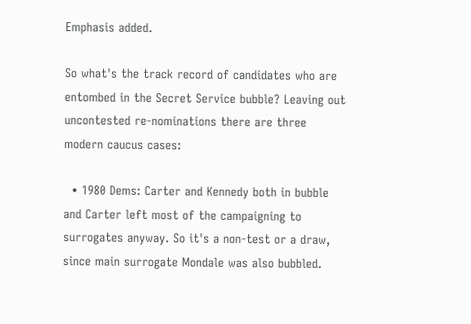Emphasis added.

So what's the track record of candidates who are entombed in the Secret Service bubble? Leaving out uncontested re-nominations there are three modern caucus cases:

  • 1980 Dems: Carter and Kennedy both in bubble and Carter left most of the campaigning to surrogates anyway. So it's a non-test or a draw, since main surrogate Mondale was also bubbled.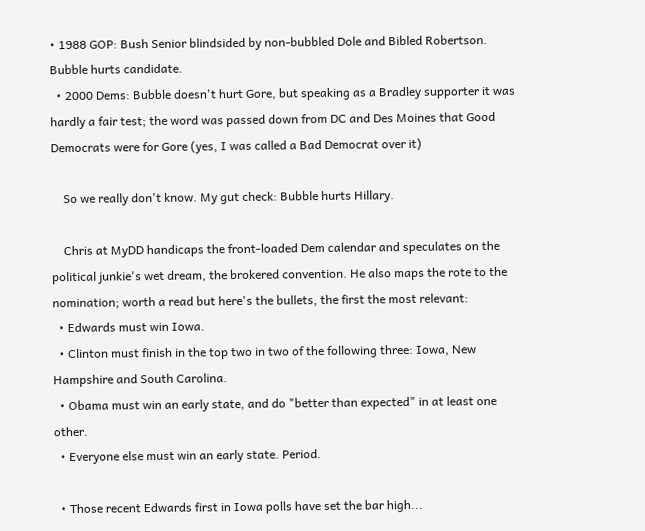• 1988 GOP: Bush Senior blindsided by non-bubbled Dole and Bibled Robertson. Bubble hurts candidate.
  • 2000 Dems: Bubble doesn't hurt Gore, but speaking as a Bradley supporter it was hardly a fair test; the word was passed down from DC and Des Moines that Good Democrats were for Gore (yes, I was called a Bad Democrat over it)

    So we really don't know. My gut check: Bubble hurts Hillary.

    Chris at MyDD handicaps the front-loaded Dem calendar and speculates on the political junkie's wet dream, the brokered convention. He also maps the rote to the nomination; worth a read but here's the bullets, the first the most relevant:
  • Edwards must win Iowa.
  • Clinton must finish in the top two in two of the following three: Iowa, New Hampshire and South Carolina.
  • Obama must win an early state, and do "better than expected" in at least one other.
  • Everyone else must win an early state. Period.

  • Those recent Edwards first in Iowa polls have set the bar high...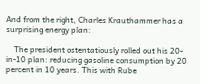And from the right, Charles Krauthammer has a surprising energy plan:

    The president ostentatiously rolled out his 20-in-10 plan: reducing gasoline consumption by 20 percent in 10 years. This with Rube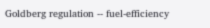Goldberg regulation -- fuel-efficiency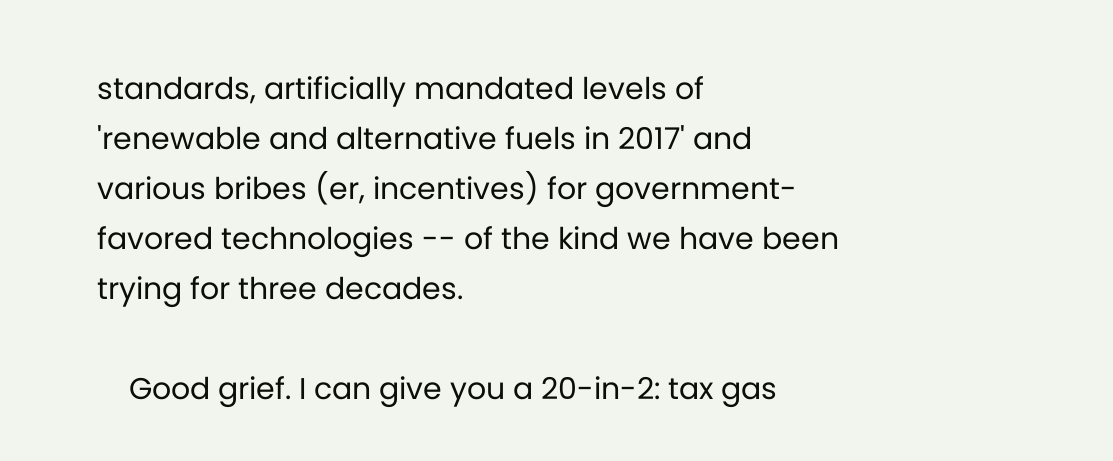standards, artificially mandated levels of 'renewable and alternative fuels in 2017' and various bribes (er, incentives) for government-favored technologies -- of the kind we have been trying for three decades.

    Good grief. I can give you a 20-in-2: tax gas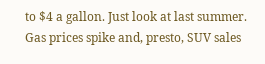to $4 a gallon. Just look at last summer. Gas prices spike and, presto, SUV sales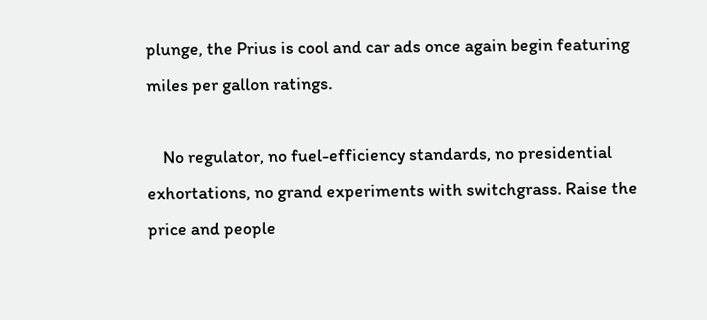plunge, the Prius is cool and car ads once again begin featuring miles per gallon ratings.

    No regulator, no fuel-efficiency standards, no presidential exhortations, no grand experiments with switchgrass. Raise the price and people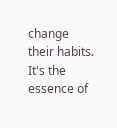change their habits. It's the essence of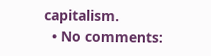capitalism.
  • No comments: